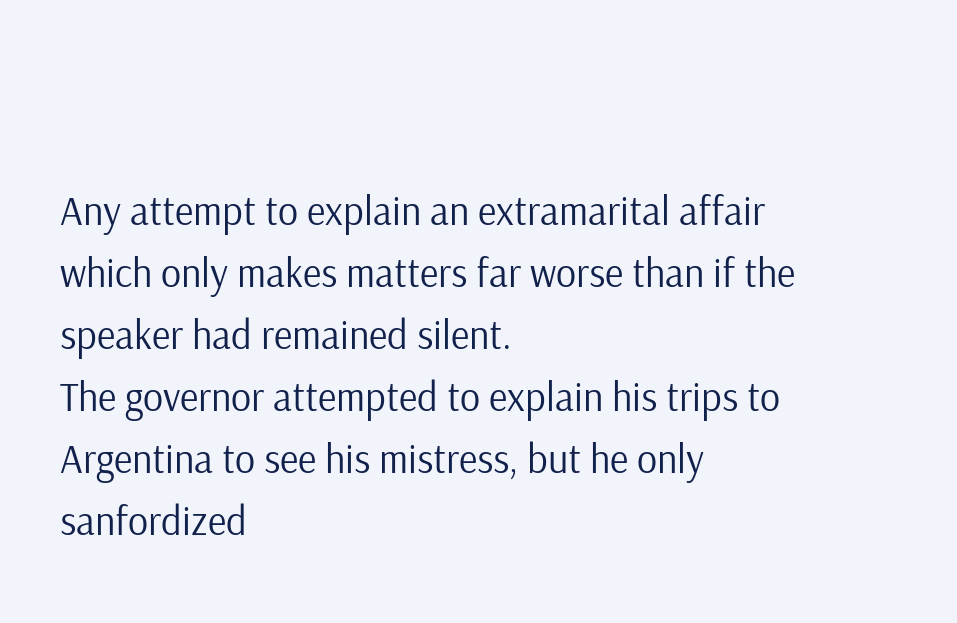Any attempt to explain an extramarital affair which only makes matters far worse than if the speaker had remained silent.
The governor attempted to explain his trips to Argentina to see his mistress, but he only sanfordized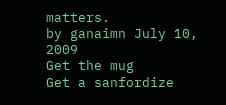matters.
by ganaimn July 10, 2009
Get the mug
Get a sanfordize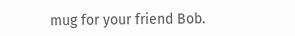mug for your friend Bob.